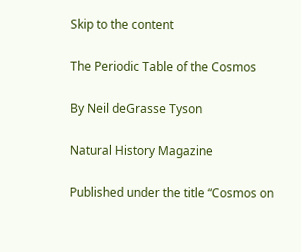Skip to the content

The Periodic Table of the Cosmos

By Neil deGrasse Tyson

Natural History Magazine

Published under the title “Cosmos on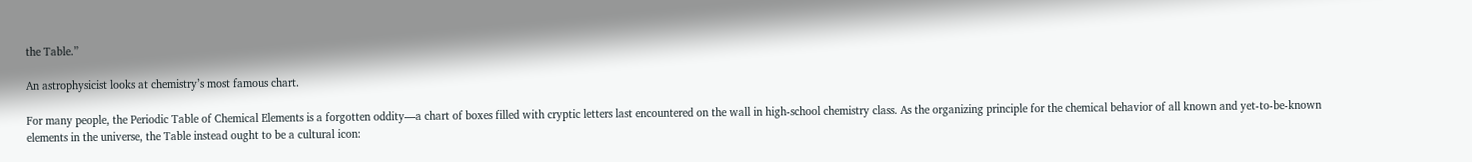the Table.”

An astrophysicist looks at chemistry’s most famous chart.

For many people, the Periodic Table of Chemical Elements is a forgotten oddity—a chart of boxes filled with cryptic letters last encountered on the wall in high-school chemistry class. As the organizing principle for the chemical behavior of all known and yet-to-be-known elements in the universe, the Table instead ought to be a cultural icon: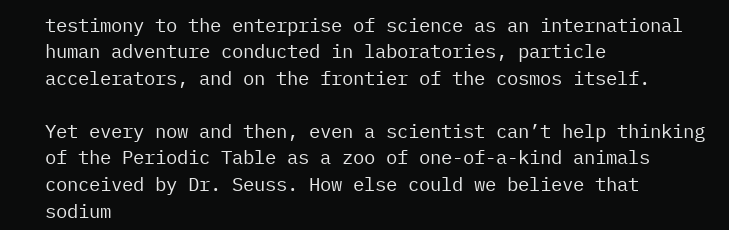testimony to the enterprise of science as an international human adventure conducted in laboratories, particle accelerators, and on the frontier of the cosmos itself.

Yet every now and then, even a scientist can’t help thinking of the Periodic Table as a zoo of one-of-a-kind animals conceived by Dr. Seuss. How else could we believe that sodium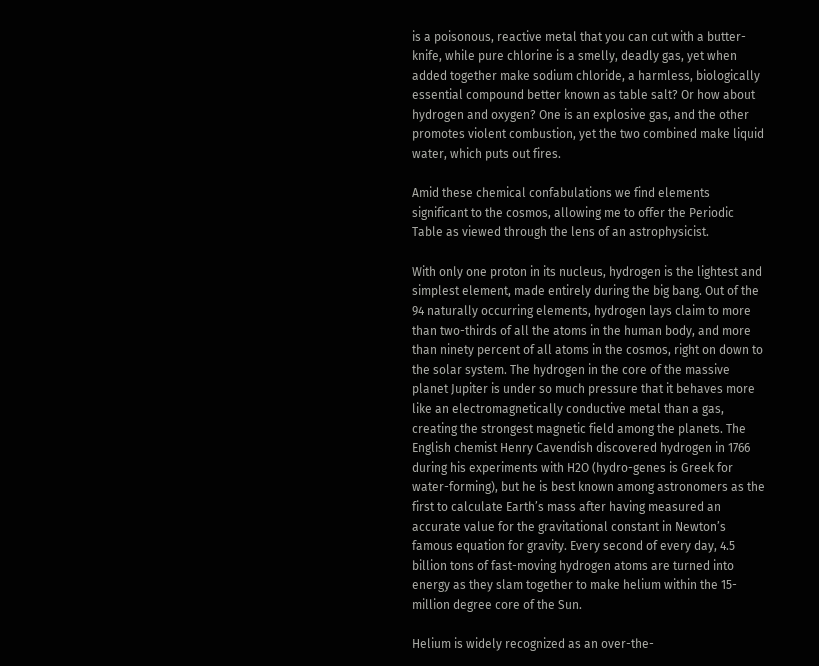is a poisonous, reactive metal that you can cut with a butter-knife, while pure chlorine is a smelly, deadly gas, yet when added together make sodium chloride, a harmless, biologically essential compound better known as table salt? Or how about hydrogen and oxygen? One is an explosive gas, and the other promotes violent combustion, yet the two combined make liquid water, which puts out fires.

Amid these chemical confabulations we find elements significant to the cosmos, allowing me to offer the Periodic Table as viewed through the lens of an astrophysicist.

With only one proton in its nucleus, hydrogen is the lightest and simplest element, made entirely during the big bang. Out of the 94 naturally occurring elements, hydrogen lays claim to more than two-thirds of all the atoms in the human body, and more than ninety percent of all atoms in the cosmos, right on down to the solar system. The hydrogen in the core of the massive planet Jupiter is under so much pressure that it behaves more like an electromagnetically conductive metal than a gas, creating the strongest magnetic field among the planets. The English chemist Henry Cavendish discovered hydrogen in 1766 during his experiments with H2O (hydro-genes is Greek for water-forming), but he is best known among astronomers as the first to calculate Earth’s mass after having measured an accurate value for the gravitational constant in Newton’s famous equation for gravity. Every second of every day, 4.5 billion tons of fast-moving hydrogen atoms are turned into energy as they slam together to make helium within the 15-million degree core of the Sun.

Helium is widely recognized as an over-the-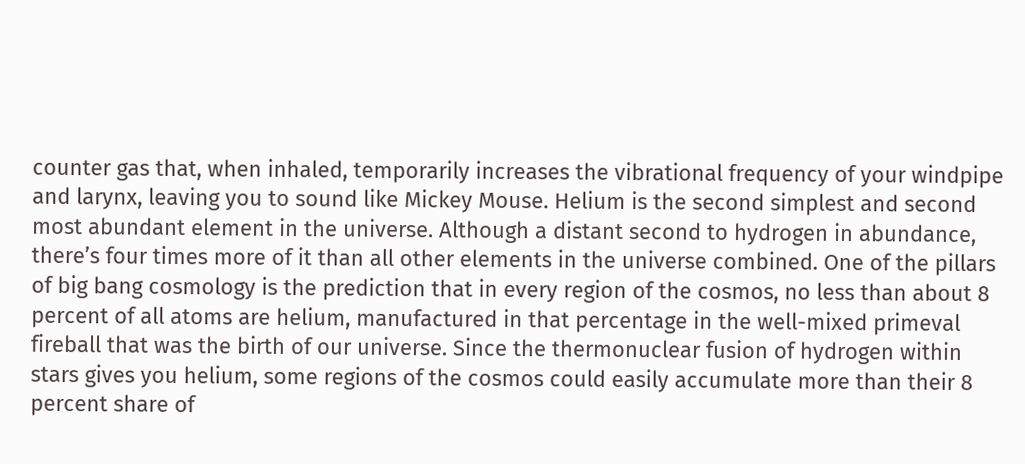counter gas that, when inhaled, temporarily increases the vibrational frequency of your windpipe and larynx, leaving you to sound like Mickey Mouse. Helium is the second simplest and second most abundant element in the universe. Although a distant second to hydrogen in abundance, there’s four times more of it than all other elements in the universe combined. One of the pillars of big bang cosmology is the prediction that in every region of the cosmos, no less than about 8 percent of all atoms are helium, manufactured in that percentage in the well-mixed primeval fireball that was the birth of our universe. Since the thermonuclear fusion of hydrogen within stars gives you helium, some regions of the cosmos could easily accumulate more than their 8 percent share of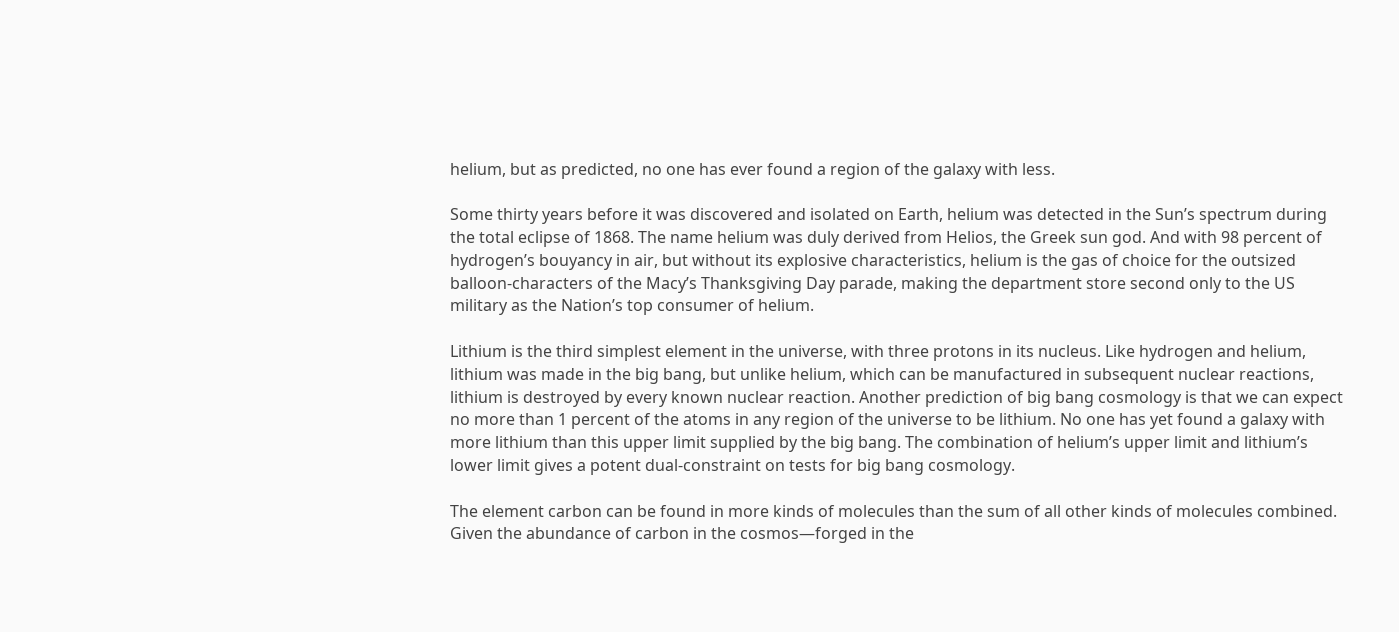helium, but as predicted, no one has ever found a region of the galaxy with less.

Some thirty years before it was discovered and isolated on Earth, helium was detected in the Sun’s spectrum during the total eclipse of 1868. The name helium was duly derived from Helios, the Greek sun god. And with 98 percent of hydrogen’s bouyancy in air, but without its explosive characteristics, helium is the gas of choice for the outsized balloon-characters of the Macy’s Thanksgiving Day parade, making the department store second only to the US military as the Nation’s top consumer of helium.

Lithium is the third simplest element in the universe, with three protons in its nucleus. Like hydrogen and helium, lithium was made in the big bang, but unlike helium, which can be manufactured in subsequent nuclear reactions, lithium is destroyed by every known nuclear reaction. Another prediction of big bang cosmology is that we can expect no more than 1 percent of the atoms in any region of the universe to be lithium. No one has yet found a galaxy with more lithium than this upper limit supplied by the big bang. The combination of helium’s upper limit and lithium’s lower limit gives a potent dual-constraint on tests for big bang cosmology.

The element carbon can be found in more kinds of molecules than the sum of all other kinds of molecules combined. Given the abundance of carbon in the cosmos—forged in the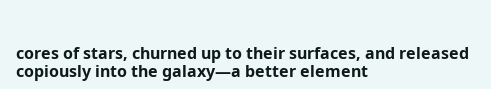cores of stars, churned up to their surfaces, and released copiously into the galaxy—a better element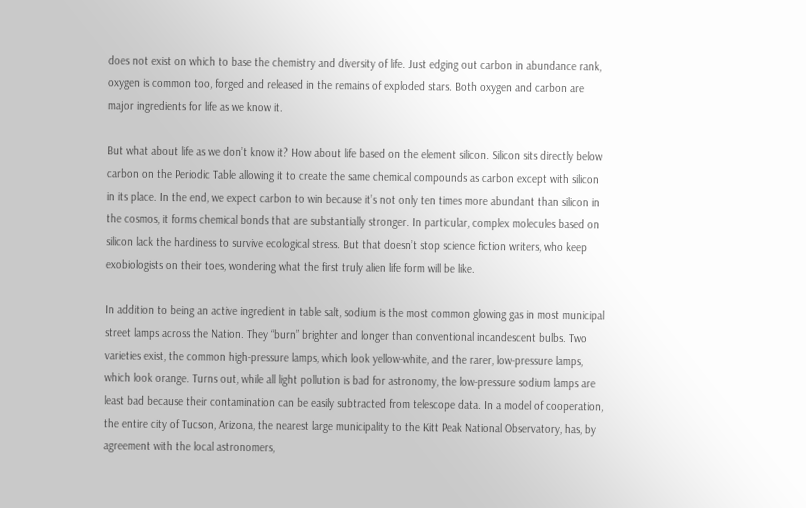does not exist on which to base the chemistry and diversity of life. Just edging out carbon in abundance rank, oxygen is common too, forged and released in the remains of exploded stars. Both oxygen and carbon are major ingredients for life as we know it.

But what about life as we don’t know it? How about life based on the element silicon. Silicon sits directly below carbon on the Periodic Table allowing it to create the same chemical compounds as carbon except with silicon in its place. In the end, we expect carbon to win because it’s not only ten times more abundant than silicon in the cosmos, it forms chemical bonds that are substantially stronger. In particular, complex molecules based on silicon lack the hardiness to survive ecological stress. But that doesn’t stop science fiction writers, who keep exobiologists on their toes, wondering what the first truly alien life form will be like.

In addition to being an active ingredient in table salt, sodium is the most common glowing gas in most municipal street lamps across the Nation. They “burn” brighter and longer than conventional incandescent bulbs. Two varieties exist, the common high-pressure lamps, which look yellow-white, and the rarer, low-pressure lamps, which look orange. Turns out, while all light pollution is bad for astronomy, the low-pressure sodium lamps are least bad because their contamination can be easily subtracted from telescope data. In a model of cooperation, the entire city of Tucson, Arizona, the nearest large municipality to the Kitt Peak National Observatory, has, by agreement with the local astronomers,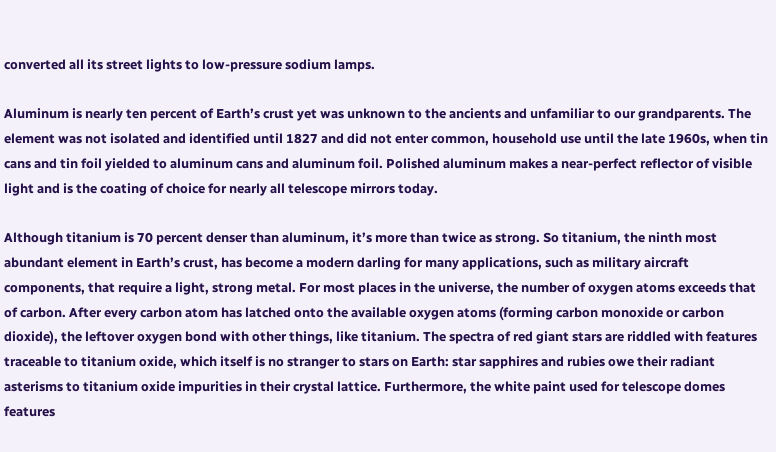converted all its street lights to low-pressure sodium lamps.

Aluminum is nearly ten percent of Earth’s crust yet was unknown to the ancients and unfamiliar to our grandparents. The element was not isolated and identified until 1827 and did not enter common, household use until the late 1960s, when tin cans and tin foil yielded to aluminum cans and aluminum foil. Polished aluminum makes a near-perfect reflector of visible light and is the coating of choice for nearly all telescope mirrors today.

Although titanium is 70 percent denser than aluminum, it’s more than twice as strong. So titanium, the ninth most abundant element in Earth’s crust, has become a modern darling for many applications, such as military aircraft components, that require a light, strong metal. For most places in the universe, the number of oxygen atoms exceeds that of carbon. After every carbon atom has latched onto the available oxygen atoms (forming carbon monoxide or carbon dioxide), the leftover oxygen bond with other things, like titanium. The spectra of red giant stars are riddled with features traceable to titanium oxide, which itself is no stranger to stars on Earth: star sapphires and rubies owe their radiant asterisms to titanium oxide impurities in their crystal lattice. Furthermore, the white paint used for telescope domes features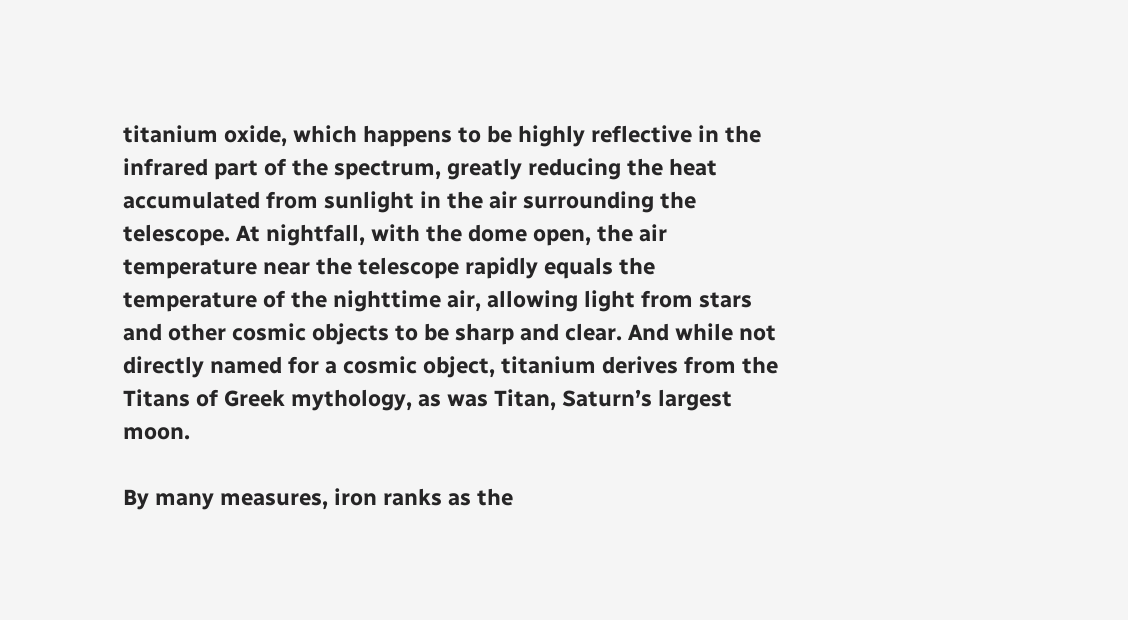titanium oxide, which happens to be highly reflective in the infrared part of the spectrum, greatly reducing the heat accumulated from sunlight in the air surrounding the telescope. At nightfall, with the dome open, the air temperature near the telescope rapidly equals the temperature of the nighttime air, allowing light from stars and other cosmic objects to be sharp and clear. And while not directly named for a cosmic object, titanium derives from the Titans of Greek mythology, as was Titan, Saturn’s largest moon.

By many measures, iron ranks as the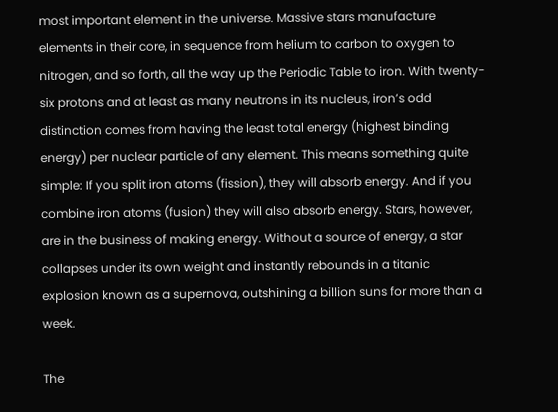most important element in the universe. Massive stars manufacture elements in their core, in sequence from helium to carbon to oxygen to nitrogen, and so forth, all the way up the Periodic Table to iron. With twenty-six protons and at least as many neutrons in its nucleus, iron’s odd distinction comes from having the least total energy (highest binding energy) per nuclear particle of any element. This means something quite simple: If you split iron atoms (fission), they will absorb energy. And if you combine iron atoms (fusion) they will also absorb energy. Stars, however, are in the business of making energy. Without a source of energy, a star collapses under its own weight and instantly rebounds in a titanic explosion known as a supernova, outshining a billion suns for more than a week.

The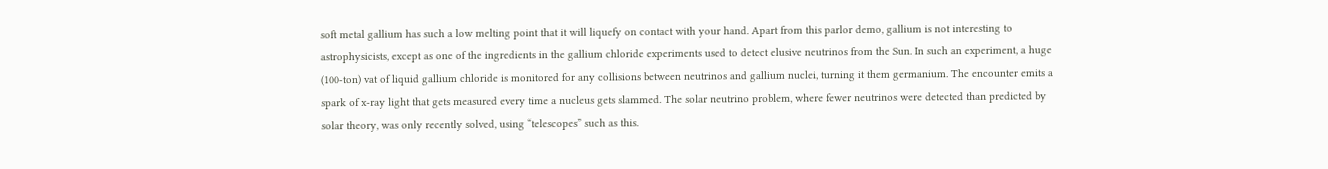soft metal gallium has such a low melting point that it will liquefy on contact with your hand. Apart from this parlor demo, gallium is not interesting to astrophysicists, except as one of the ingredients in the gallium chloride experiments used to detect elusive neutrinos from the Sun. In such an experiment, a huge (100-ton) vat of liquid gallium chloride is monitored for any collisions between neutrinos and gallium nuclei, turning it them germanium. The encounter emits a spark of x-ray light that gets measured every time a nucleus gets slammed. The solar neutrino problem, where fewer neutrinos were detected than predicted by solar theory, was only recently solved, using “telescopes” such as this.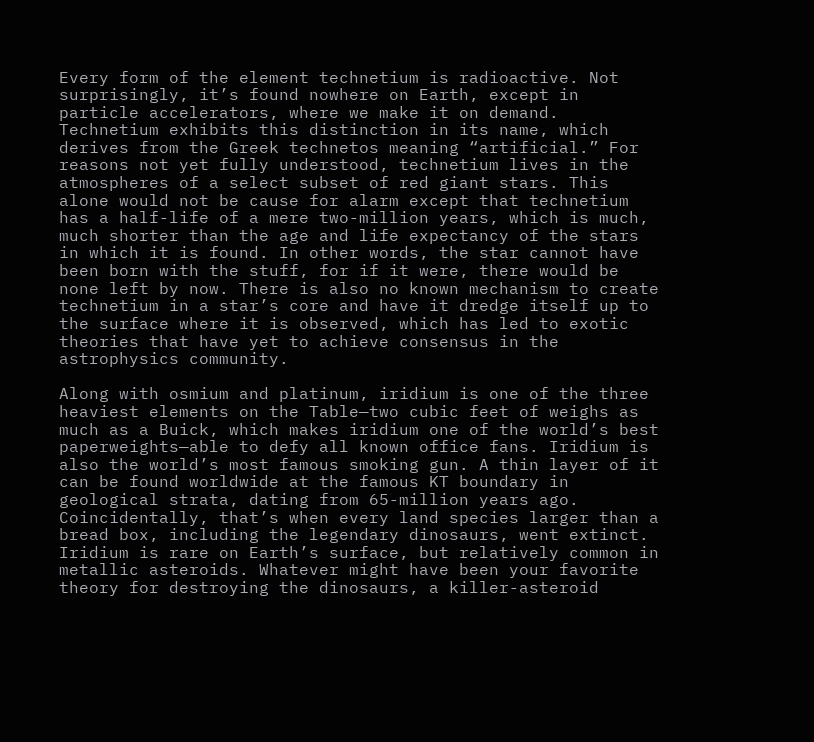Every form of the element technetium is radioactive. Not surprisingly, it’s found nowhere on Earth, except in particle accelerators, where we make it on demand. Technetium exhibits this distinction in its name, which derives from the Greek technetos meaning “artificial.” For reasons not yet fully understood, technetium lives in the atmospheres of a select subset of red giant stars. This alone would not be cause for alarm except that technetium has a half-life of a mere two-million years, which is much, much shorter than the age and life expectancy of the stars in which it is found. In other words, the star cannot have been born with the stuff, for if it were, there would be none left by now. There is also no known mechanism to create technetium in a star’s core and have it dredge itself up to the surface where it is observed, which has led to exotic theories that have yet to achieve consensus in the astrophysics community.

Along with osmium and platinum, iridium is one of the three heaviest elements on the Table—two cubic feet of weighs as much as a Buick, which makes iridium one of the world’s best paperweights—able to defy all known office fans. Iridium is also the world’s most famous smoking gun. A thin layer of it can be found worldwide at the famous KT boundary in geological strata, dating from 65-million years ago. Coincidentally, that’s when every land species larger than a bread box, including the legendary dinosaurs, went extinct. Iridium is rare on Earth’s surface, but relatively common in metallic asteroids. Whatever might have been your favorite theory for destroying the dinosaurs, a killer-asteroid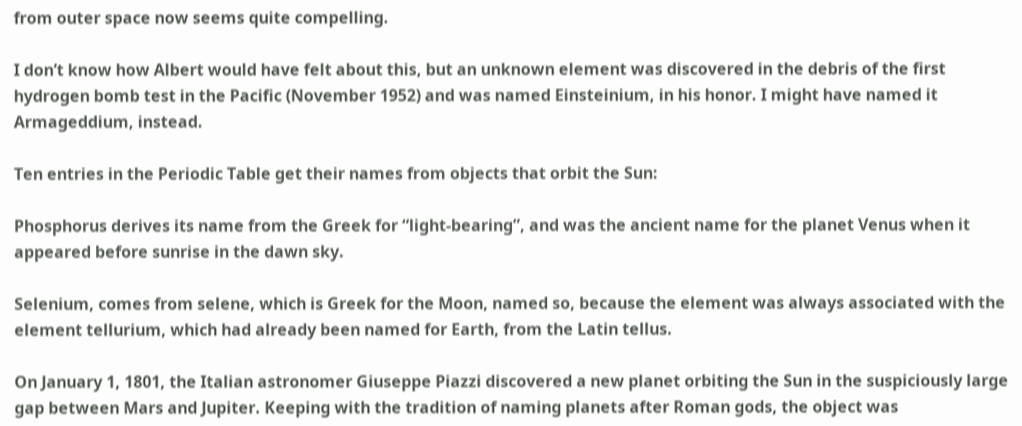from outer space now seems quite compelling.

I don’t know how Albert would have felt about this, but an unknown element was discovered in the debris of the first hydrogen bomb test in the Pacific (November 1952) and was named Einsteinium, in his honor. I might have named it Armageddium, instead.

Ten entries in the Periodic Table get their names from objects that orbit the Sun:

Phosphorus derives its name from the Greek for “light-bearing”, and was the ancient name for the planet Venus when it appeared before sunrise in the dawn sky.

Selenium, comes from selene, which is Greek for the Moon, named so, because the element was always associated with the element tellurium, which had already been named for Earth, from the Latin tellus.

On January 1, 1801, the Italian astronomer Giuseppe Piazzi discovered a new planet orbiting the Sun in the suspiciously large gap between Mars and Jupiter. Keeping with the tradition of naming planets after Roman gods, the object was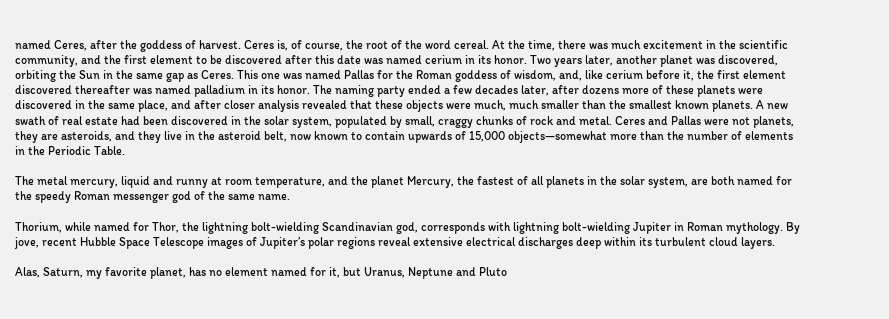named Ceres, after the goddess of harvest. Ceres is, of course, the root of the word cereal. At the time, there was much excitement in the scientific community, and the first element to be discovered after this date was named cerium in its honor. Two years later, another planet was discovered, orbiting the Sun in the same gap as Ceres. This one was named Pallas for the Roman goddess of wisdom, and, like cerium before it, the first element discovered thereafter was named palladium in its honor. The naming party ended a few decades later, after dozens more of these planets were discovered in the same place, and after closer analysis revealed that these objects were much, much smaller than the smallest known planets. A new swath of real estate had been discovered in the solar system, populated by small, craggy chunks of rock and metal. Ceres and Pallas were not planets, they are asteroids, and they live in the asteroid belt, now known to contain upwards of 15,000 objects—somewhat more than the number of elements in the Periodic Table.

The metal mercury, liquid and runny at room temperature, and the planet Mercury, the fastest of all planets in the solar system, are both named for the speedy Roman messenger god of the same name.

Thorium, while named for Thor, the lightning bolt-wielding Scandinavian god, corresponds with lightning bolt-wielding Jupiter in Roman mythology. By jove, recent Hubble Space Telescope images of Jupiter’s polar regions reveal extensive electrical discharges deep within its turbulent cloud layers.

Alas, Saturn, my favorite planet, has no element named for it, but Uranus, Neptune and Pluto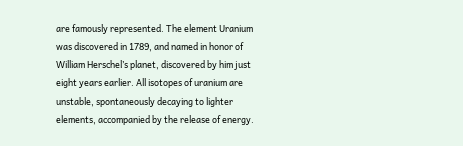are famously represented. The element Uranium was discovered in 1789, and named in honor of William Herschel’s planet, discovered by him just eight years earlier. All isotopes of uranium are unstable, spontaneously decaying to lighter elements, accompanied by the release of energy.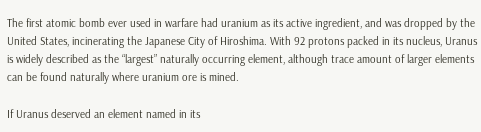The first atomic bomb ever used in warfare had uranium as its active ingredient, and was dropped by the United States, incinerating the Japanese City of Hiroshima. With 92 protons packed in its nucleus, Uranus is widely described as the “largest” naturally occurring element, although trace amount of larger elements can be found naturally where uranium ore is mined.

If Uranus deserved an element named in its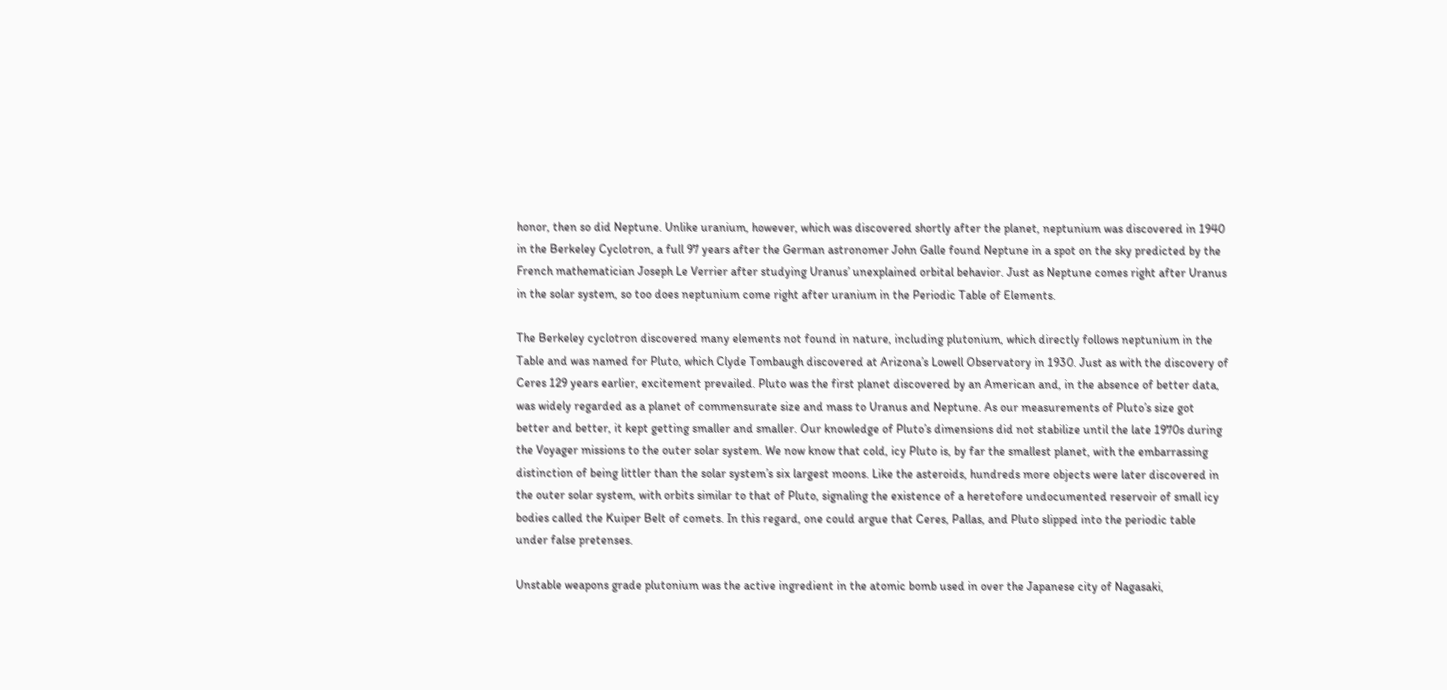honor, then so did Neptune. Unlike uranium, however, which was discovered shortly after the planet, neptunium was discovered in 1940 in the Berkeley Cyclotron, a full 97 years after the German astronomer John Galle found Neptune in a spot on the sky predicted by the French mathematician Joseph Le Verrier after studying Uranus’ unexplained orbital behavior. Just as Neptune comes right after Uranus in the solar system, so too does neptunium come right after uranium in the Periodic Table of Elements.

The Berkeley cyclotron discovered many elements not found in nature, including plutonium, which directly follows neptunium in the Table and was named for Pluto, which Clyde Tombaugh discovered at Arizona’s Lowell Observatory in 1930. Just as with the discovery of Ceres 129 years earlier, excitement prevailed. Pluto was the first planet discovered by an American and, in the absence of better data, was widely regarded as a planet of commensurate size and mass to Uranus and Neptune. As our measurements of Pluto’s size got better and better, it kept getting smaller and smaller. Our knowledge of Pluto’s dimensions did not stabilize until the late 1970s during the Voyager missions to the outer solar system. We now know that cold, icy Pluto is, by far the smallest planet, with the embarrassing distinction of being littler than the solar system’s six largest moons. Like the asteroids, hundreds more objects were later discovered in the outer solar system, with orbits similar to that of Pluto, signaling the existence of a heretofore undocumented reservoir of small icy bodies called the Kuiper Belt of comets. In this regard, one could argue that Ceres, Pallas, and Pluto slipped into the periodic table under false pretenses.

Unstable weapons grade plutonium was the active ingredient in the atomic bomb used in over the Japanese city of Nagasaki,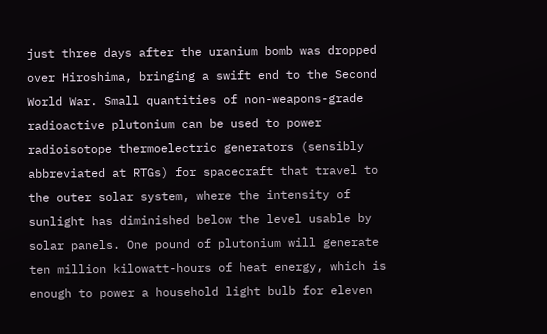just three days after the uranium bomb was dropped over Hiroshima, bringing a swift end to the Second World War. Small quantities of non-weapons-grade radioactive plutonium can be used to power radioisotope thermoelectric generators (sensibly abbreviated at RTGs) for spacecraft that travel to the outer solar system, where the intensity of sunlight has diminished below the level usable by solar panels. One pound of plutonium will generate ten million kilowatt-hours of heat energy, which is enough to power a household light bulb for eleven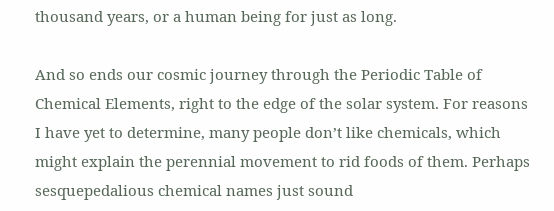thousand years, or a human being for just as long.

And so ends our cosmic journey through the Periodic Table of Chemical Elements, right to the edge of the solar system. For reasons I have yet to determine, many people don’t like chemicals, which might explain the perennial movement to rid foods of them. Perhaps sesquepedalious chemical names just sound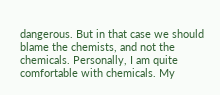dangerous. But in that case we should blame the chemists, and not the chemicals. Personally, I am quite comfortable with chemicals. My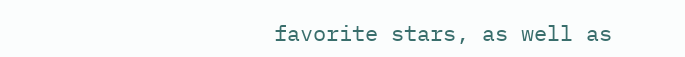favorite stars, as well as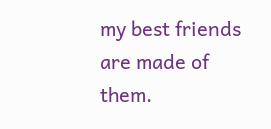my best friends are made of them.